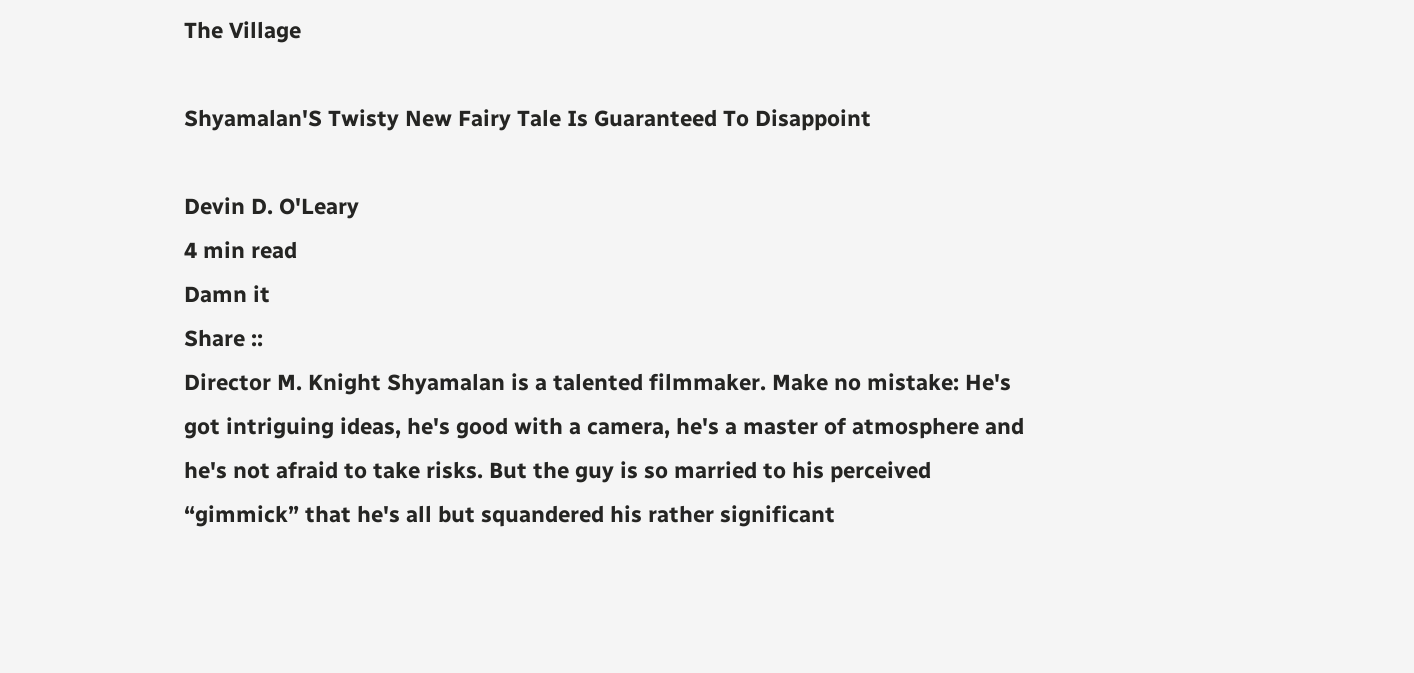The Village

Shyamalan'S Twisty New Fairy Tale Is Guaranteed To Disappoint

Devin D. O'Leary
4 min read
Damn it
Share ::
Director M. Knight Shyamalan is a talented filmmaker. Make no mistake: He's got intriguing ideas, he's good with a camera, he's a master of atmosphere and he's not afraid to take risks. But the guy is so married to his perceived “gimmick” that he's all but squandered his rather significant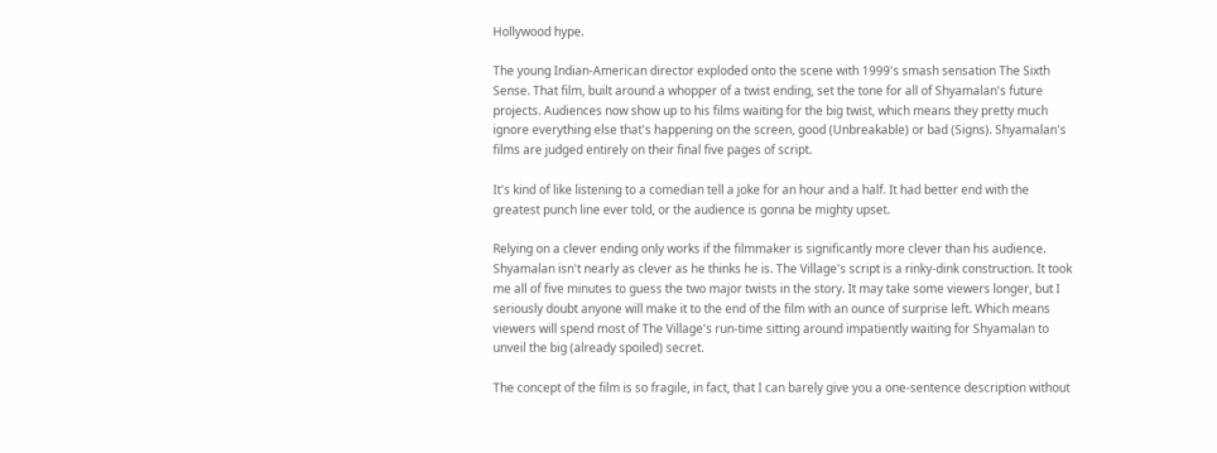Hollywood hype.

The young Indian-American director exploded onto the scene with 1999's smash sensation The Sixth Sense. That film, built around a whopper of a twist ending, set the tone for all of Shyamalan's future projects. Audiences now show up to his films waiting for the big twist, which means they pretty much ignore everything else that's happening on the screen, good (Unbreakable) or bad (Signs). Shyamalan's films are judged entirely on their final five pages of script.

It's kind of like listening to a comedian tell a joke for an hour and a half. It had better end with the greatest punch line ever told, or the audience is gonna be mighty upset.

Relying on a clever ending only works if the filmmaker is significantly more clever than his audience. Shyamalan isn't nearly as clever as he thinks he is. The Village's script is a rinky-dink construction. It took me all of five minutes to guess the two major twists in the story. It may take some viewers longer, but I seriously doubt anyone will make it to the end of the film with an ounce of surprise left. Which means viewers will spend most of The Village's run-time sitting around impatiently waiting for Shyamalan to unveil the big (already spoiled) secret.

The concept of the film is so fragile, in fact, that I can barely give you a one-sentence description without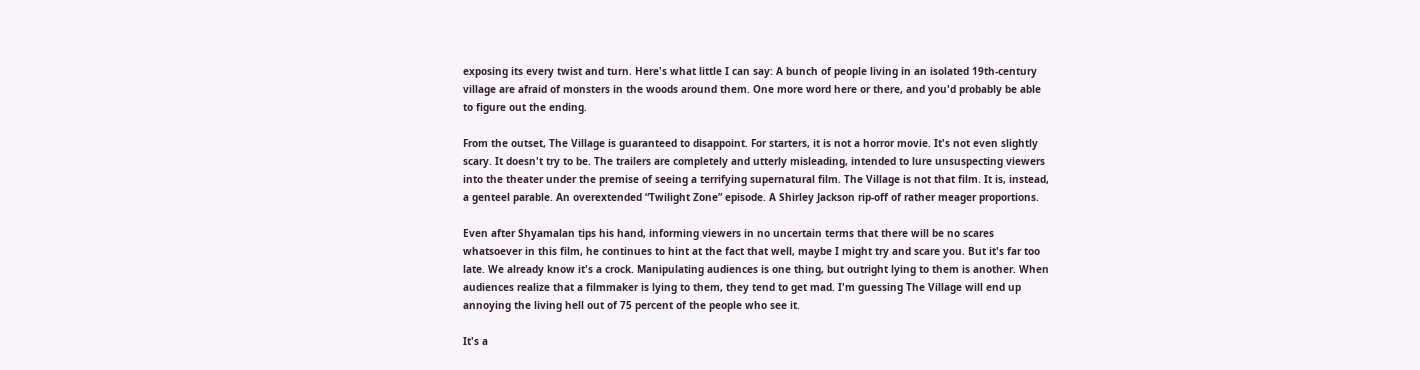exposing its every twist and turn. Here's what little I can say: A bunch of people living in an isolated 19th-century village are afraid of monsters in the woods around them. One more word here or there, and you'd probably be able to figure out the ending.

From the outset, The Village is guaranteed to disappoint. For starters, it is not a horror movie. It's not even slightly scary. It doesn't try to be. The trailers are completely and utterly misleading, intended to lure unsuspecting viewers into the theater under the premise of seeing a terrifying supernatural film. The Village is not that film. It is, instead, a genteel parable. An overextended “Twilight Zone” episode. A Shirley Jackson rip-off of rather meager proportions.

Even after Shyamalan tips his hand, informing viewers in no uncertain terms that there will be no scares whatsoever in this film, he continues to hint at the fact that well, maybe I might try and scare you. But it's far too late. We already know it's a crock. Manipulating audiences is one thing, but outright lying to them is another. When audiences realize that a filmmaker is lying to them, they tend to get mad. I'm guessing The Village will end up annoying the living hell out of 75 percent of the people who see it.

It's a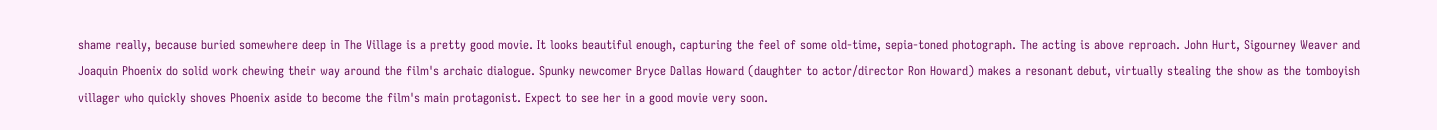shame really, because buried somewhere deep in The Village is a pretty good movie. It looks beautiful enough, capturing the feel of some old-time, sepia-toned photograph. The acting is above reproach. John Hurt, Sigourney Weaver and Joaquin Phoenix do solid work chewing their way around the film's archaic dialogue. Spunky newcomer Bryce Dallas Howard (daughter to actor/director Ron Howard) makes a resonant debut, virtually stealing the show as the tomboyish villager who quickly shoves Phoenix aside to become the film's main protagonist. Expect to see her in a good movie very soon.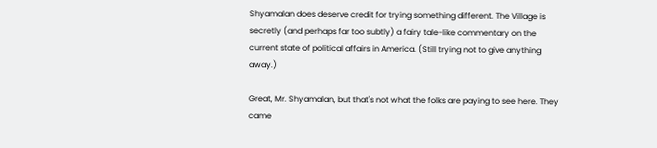Shyamalan does deserve credit for trying something different. The Village is secretly (and perhaps far too subtly) a fairy tale-like commentary on the current state of political affairs in America. (Still trying not to give anything away.)

Great, Mr. Shyamalan, but that's not what the folks are paying to see here. They came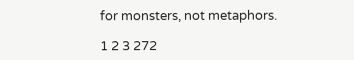for monsters, not metaphors.

1 2 3 272